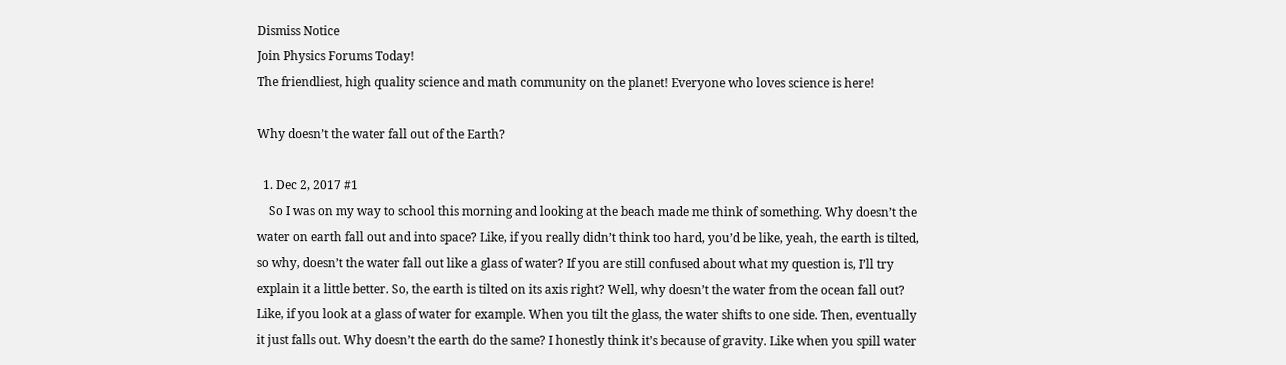Dismiss Notice
Join Physics Forums Today!
The friendliest, high quality science and math community on the planet! Everyone who loves science is here!

Why doesn’t the water fall out of the Earth?

  1. Dec 2, 2017 #1
    So I was on my way to school this morning and looking at the beach made me think of something. Why doesn’t the water on earth fall out and into space? Like, if you really didn’t think too hard, you’d be like, yeah, the earth is tilted, so why, doesn’t the water fall out like a glass of water? If you are still confused about what my question is, I’ll try explain it a little better. So, the earth is tilted on its axis right? Well, why doesn’t the water from the ocean fall out? Like, if you look at a glass of water for example. When you tilt the glass, the water shifts to one side. Then, eventually it just falls out. Why doesn’t the earth do the same? I honestly think it’s because of gravity. Like when you spill water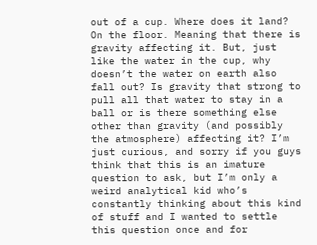out of a cup. Where does it land? On the floor. Meaning that there is gravity affecting it. But, just like the water in the cup, why doesn’t the water on earth also fall out? Is gravity that strong to pull all that water to stay in a ball or is there something else other than gravity (and possibly the atmosphere) affecting it? I’m just curious, and sorry if you guys think that this is an imature question to ask, but I’m only a weird analytical kid who’s constantly thinking about this kind of stuff and I wanted to settle this question once and for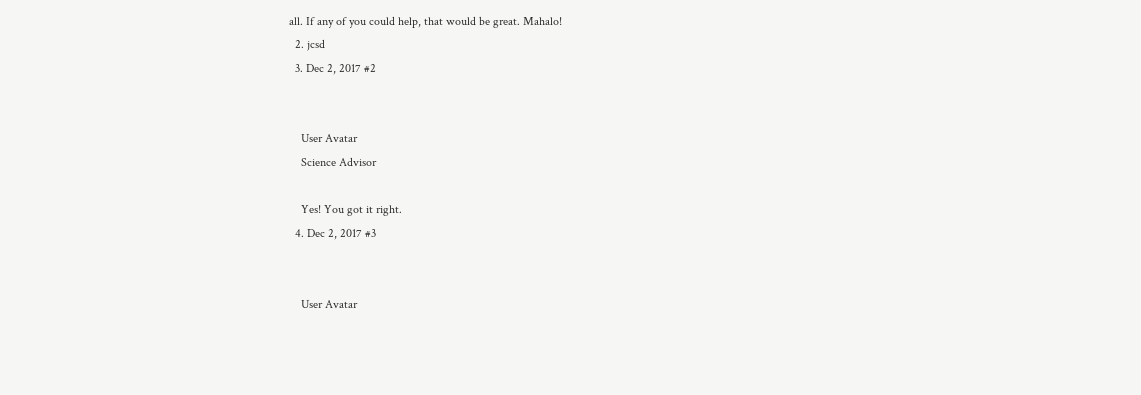all. If any of you could help, that would be great. Mahalo!
  2. jcsd
  3. Dec 2, 2017 #2


    User Avatar
    Science Advisor

    Yes! You got it right.
  4. Dec 2, 2017 #3


    User Avatar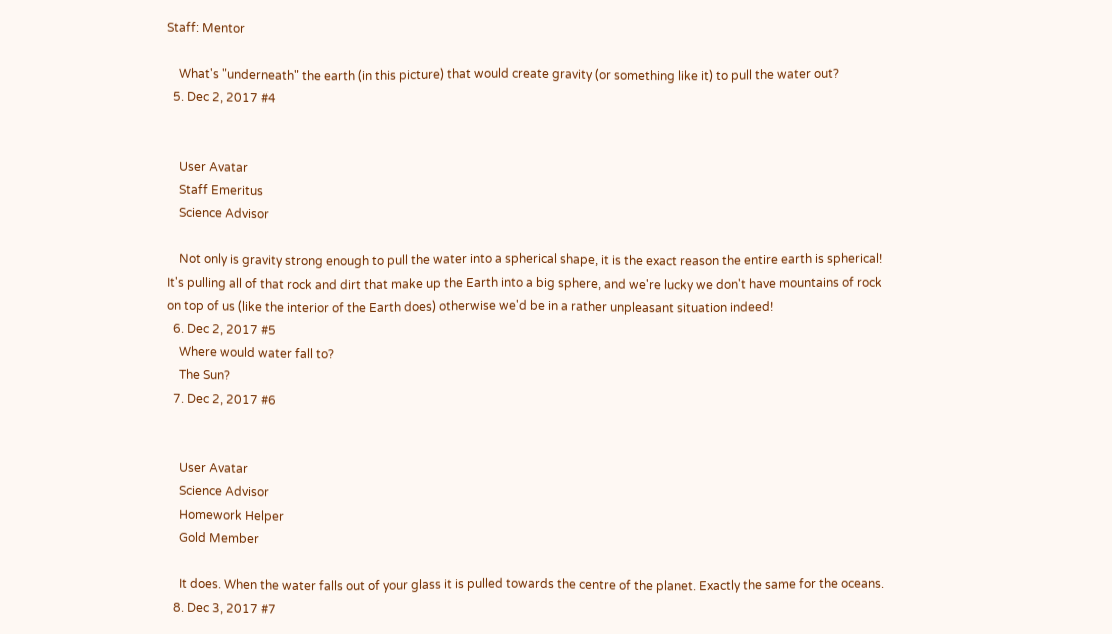Staff: Mentor

    What's "underneath" the earth (in this picture) that would create gravity (or something like it) to pull the water out?
  5. Dec 2, 2017 #4


    User Avatar
    Staff Emeritus
    Science Advisor

    Not only is gravity strong enough to pull the water into a spherical shape, it is the exact reason the entire earth is spherical! It's pulling all of that rock and dirt that make up the Earth into a big sphere, and we're lucky we don't have mountains of rock on top of us (like the interior of the Earth does) otherwise we'd be in a rather unpleasant situation indeed!
  6. Dec 2, 2017 #5
    Where would water fall to?
    The Sun?
  7. Dec 2, 2017 #6


    User Avatar
    Science Advisor
    Homework Helper
    Gold Member

    It does. When the water falls out of your glass it is pulled towards the centre of the planet. Exactly the same for the oceans.
  8. Dec 3, 2017 #7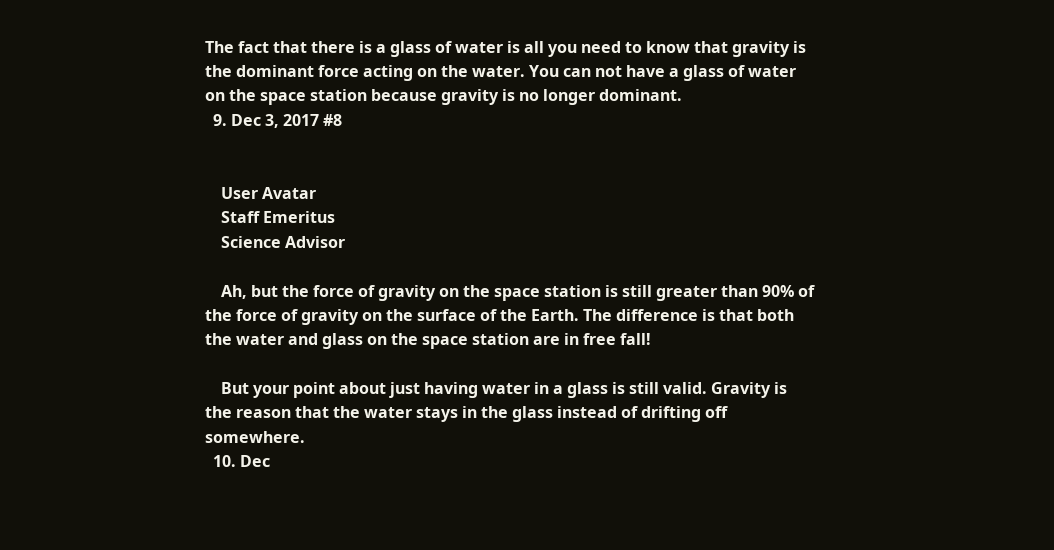The fact that there is a glass of water is all you need to know that gravity is the dominant force acting on the water. You can not have a glass of water on the space station because gravity is no longer dominant.
  9. Dec 3, 2017 #8


    User Avatar
    Staff Emeritus
    Science Advisor

    Ah, but the force of gravity on the space station is still greater than 90% of the force of gravity on the surface of the Earth. The difference is that both the water and glass on the space station are in free fall!

    But your point about just having water in a glass is still valid. Gravity is the reason that the water stays in the glass instead of drifting off somewhere.
  10. Dec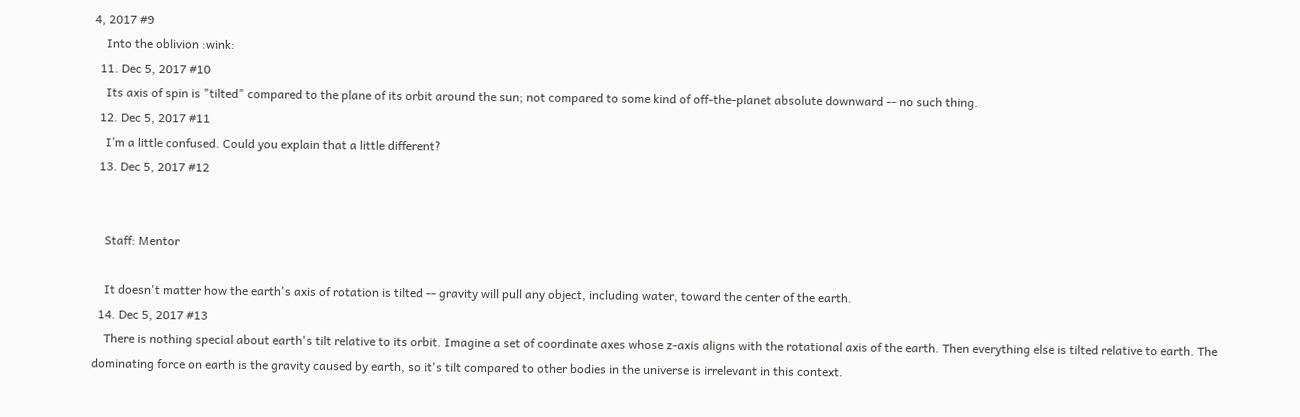4, 2017 #9
    Into the oblivion :wink:
  11. Dec 5, 2017 #10
    Its axis of spin is "tilted" compared to the plane of its orbit around the sun; not compared to some kind of off-the-planet absolute downward -- no such thing.
  12. Dec 5, 2017 #11
    I’m a little confused. Could you explain that a little different?
  13. Dec 5, 2017 #12


    Staff: Mentor

    It doesn't matter how the earth's axis of rotation is tilted -- gravity will pull any object, including water, toward the center of the earth.
  14. Dec 5, 2017 #13
    There is nothing special about earth's tilt relative to its orbit. Imagine a set of coordinate axes whose z-axis aligns with the rotational axis of the earth. Then everything else is tilted relative to earth. The dominating force on earth is the gravity caused by earth, so it's tilt compared to other bodies in the universe is irrelevant in this context.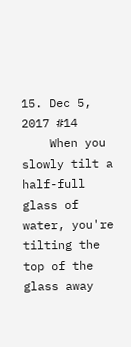15. Dec 5, 2017 #14
    When you slowly tilt a half-full glass of water, you're tilting the top of the glass away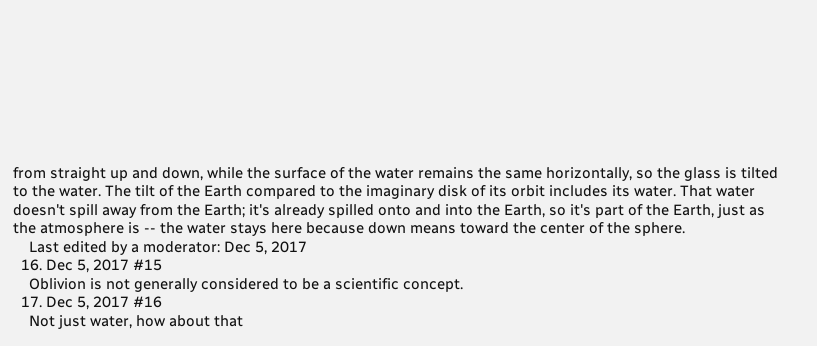from straight up and down, while the surface of the water remains the same horizontally, so the glass is tilted to the water. The tilt of the Earth compared to the imaginary disk of its orbit includes its water. That water doesn't spill away from the Earth; it's already spilled onto and into the Earth, so it's part of the Earth, just as the atmosphere is -- the water stays here because down means toward the center of the sphere.
    Last edited by a moderator: Dec 5, 2017
  16. Dec 5, 2017 #15
    Oblivion is not generally considered to be a scientific concept.
  17. Dec 5, 2017 #16
    Not just water, how about that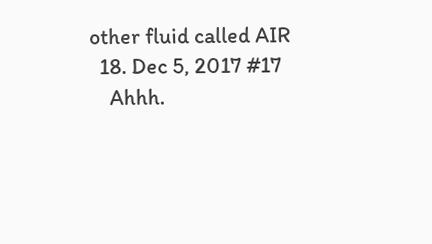other fluid called AIR
  18. Dec 5, 2017 #17
    Ahhh.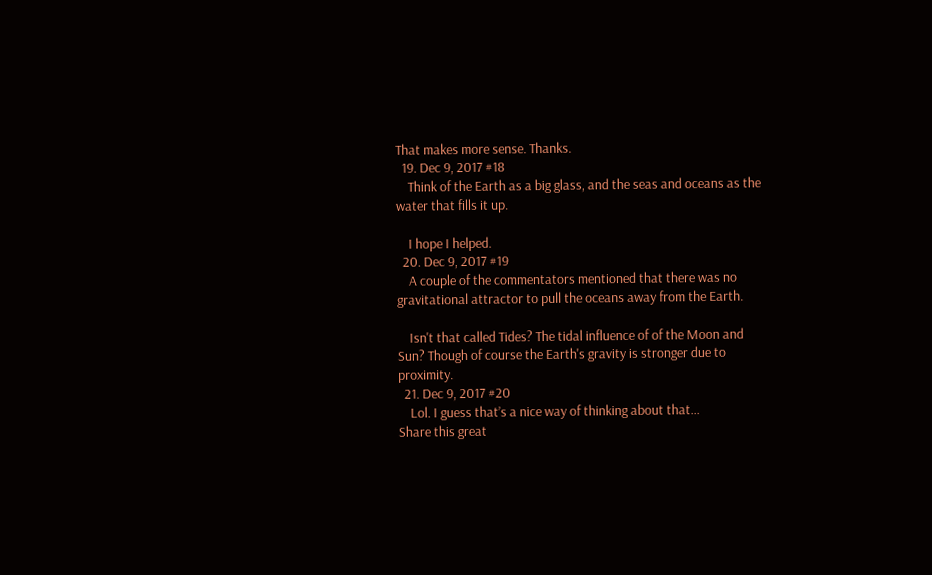That makes more sense. Thanks.
  19. Dec 9, 2017 #18
    Think of the Earth as a big glass, and the seas and oceans as the water that fills it up.

    I hope I helped.
  20. Dec 9, 2017 #19
    A couple of the commentators mentioned that there was no gravitational attractor to pull the oceans away from the Earth.

    Isn't that called Tides? The tidal influence of of the Moon and Sun? Though of course the Earth's gravity is stronger due to proximity.
  21. Dec 9, 2017 #20
    Lol. I guess that’s a nice way of thinking about that...
Share this great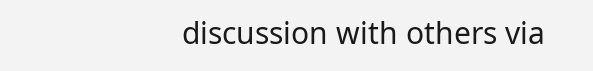discussion with others via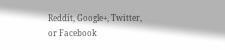Reddit, Google+, Twitter, or Facebook